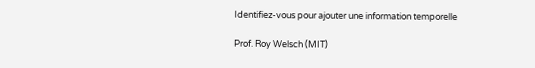Identifiez-vous pour ajouter une information temporelle

Prof. Roy Welsch (MIT)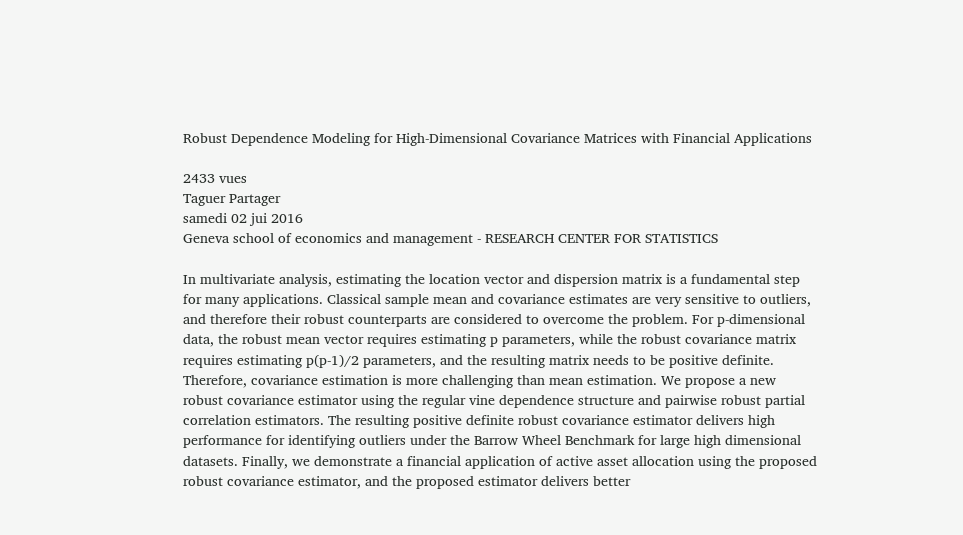Robust Dependence Modeling for High-Dimensional Covariance Matrices with Financial Applications

2433 vues
Taguer Partager
samedi 02 jui 2016
Geneva school of economics and management - RESEARCH CENTER FOR STATISTICS

In multivariate analysis, estimating the location vector and dispersion matrix is a fundamental step
for many applications. Classical sample mean and covariance estimates are very sensitive to outliers,
and therefore their robust counterparts are considered to overcome the problem. For p-dimensional
data, the robust mean vector requires estimating p parameters, while the robust covariance matrix
requires estimating p(p-1)/2 parameters, and the resulting matrix needs to be positive definite.
Therefore, covariance estimation is more challenging than mean estimation. We propose a new
robust covariance estimator using the regular vine dependence structure and pairwise robust partial
correlation estimators. The resulting positive definite robust covariance estimator delivers high
performance for identifying outliers under the Barrow Wheel Benchmark for large high dimensional
datasets. Finally, we demonstrate a financial application of active asset allocation using the proposed
robust covariance estimator, and the proposed estimator delivers better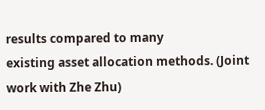results compared to many
existing asset allocation methods. (Joint work with Zhe Zhu)